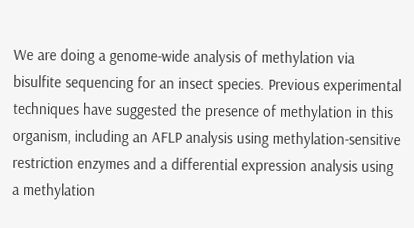We are doing a genome-wide analysis of methylation via bisulfite sequencing for an insect species. Previous experimental techniques have suggested the presence of methylation in this organism, including an AFLP analysis using methylation-sensitive restriction enzymes and a differential expression analysis using a methylation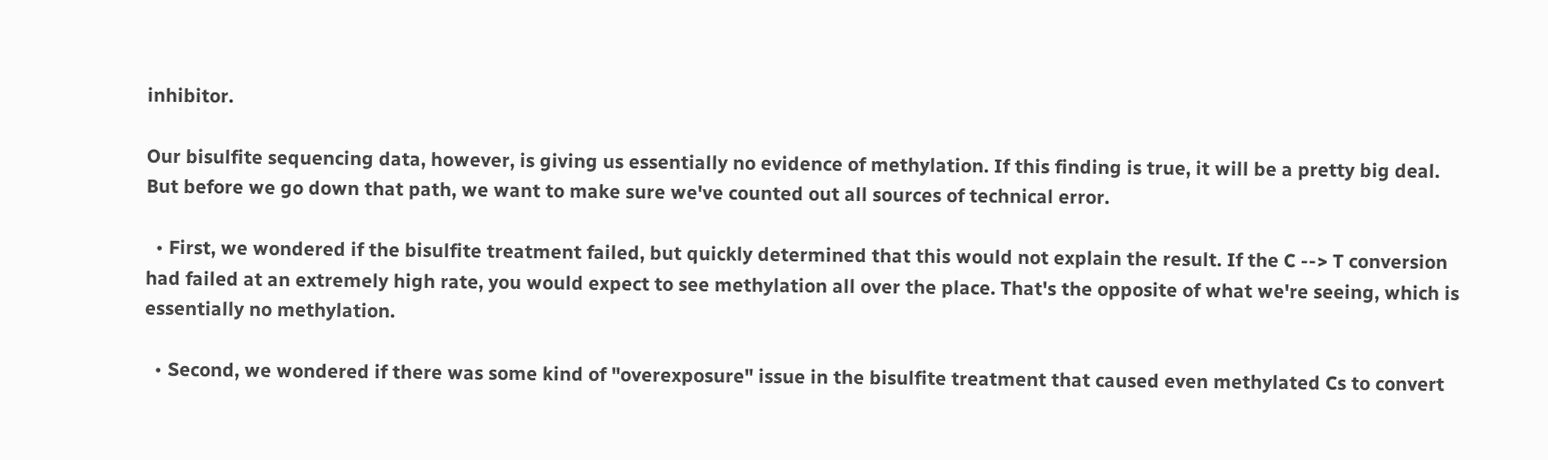inhibitor.

Our bisulfite sequencing data, however, is giving us essentially no evidence of methylation. If this finding is true, it will be a pretty big deal. But before we go down that path, we want to make sure we've counted out all sources of technical error.

  • First, we wondered if the bisulfite treatment failed, but quickly determined that this would not explain the result. If the C --> T conversion had failed at an extremely high rate, you would expect to see methylation all over the place. That's the opposite of what we're seeing, which is essentially no methylation.

  • Second, we wondered if there was some kind of "overexposure" issue in the bisulfite treatment that caused even methylated Cs to convert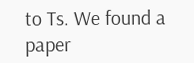to Ts. We found a paper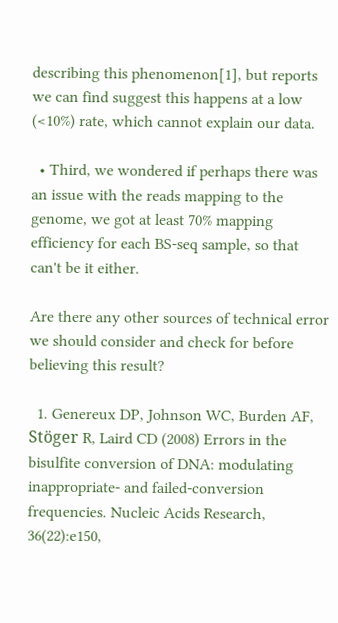describing this phenomenon[1], but reports we can find suggest this happens at a low (<10%) rate, which cannot explain our data.

  • Third, we wondered if perhaps there was an issue with the reads mapping to the genome, we got at least 70% mapping efficiency for each BS-seq sample, so that can't be it either.

Are there any other sources of technical error we should consider and check for before believing this result?

  1. Genereux DP, Johnson WC, Burden AF, Stöger R, Laird CD (2008) Errors in the bisulfite conversion of DNA: modulating inappropriate- and failed-conversion frequencies. Nucleic Acids Research, 36(22):e150,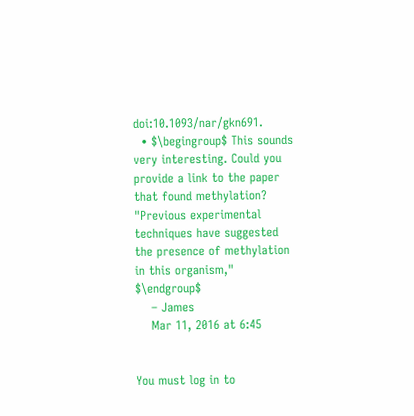doi:10.1093/nar/gkn691.
  • $\begingroup$ This sounds very interesting. Could you provide a link to the paper that found methylation? "Previous experimental techniques have suggested the presence of methylation in this organism," $\endgroup$
    – James
    Mar 11, 2016 at 6:45


You must log in to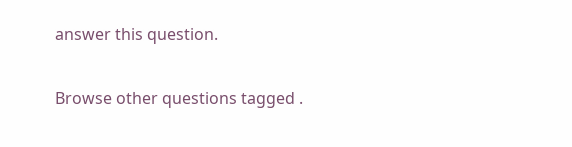answer this question.

Browse other questions tagged .